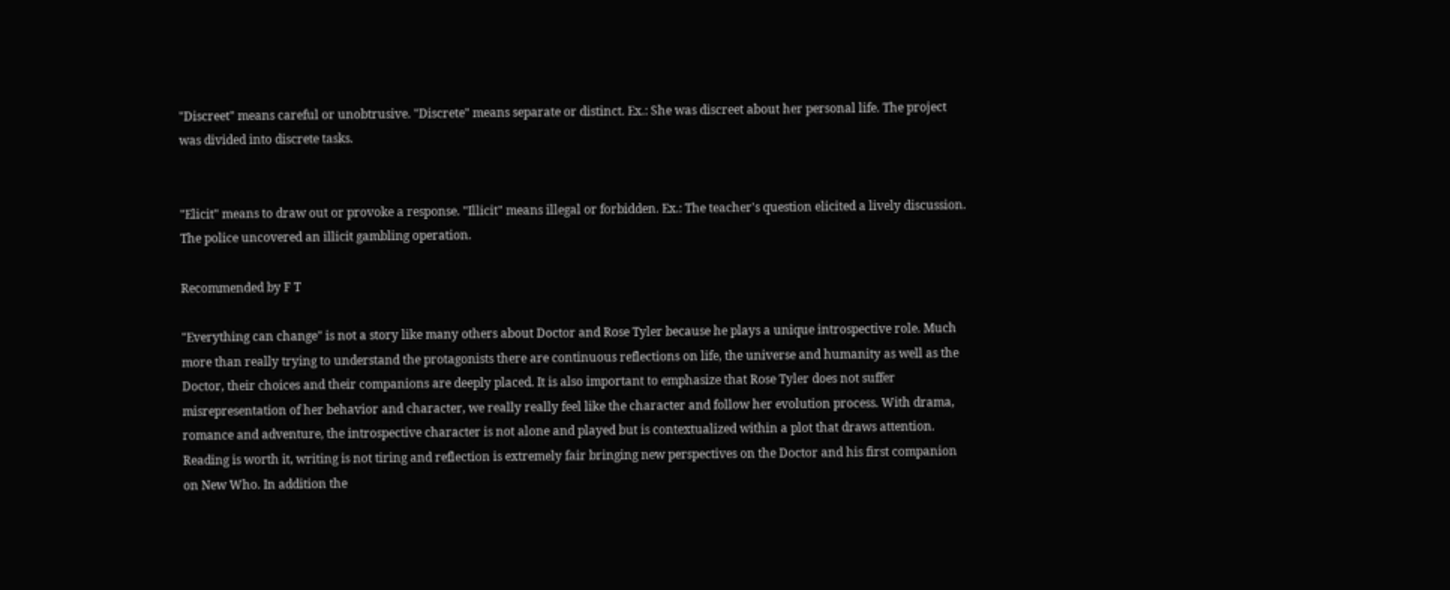"Discreet" means careful or unobtrusive. "Discrete" means separate or distinct. Ex.: She was discreet about her personal life. The project was divided into discrete tasks.


"Elicit" means to draw out or provoke a response. "Illicit" means illegal or forbidden. Ex.: The teacher's question elicited a lively discussion. The police uncovered an illicit gambling operation.

Recommended by F T

"Everything can change" is not a story like many others about Doctor and Rose Tyler because he plays a unique introspective role. Much more than really trying to understand the protagonists there are continuous reflections on life, the universe and humanity as well as the Doctor, their choices and their companions are deeply placed. It is also important to emphasize that Rose Tyler does not suffer misrepresentation of her behavior and character, we really really feel like the character and follow her evolution process. With drama, romance and adventure, the introspective character is not alone and played but is contextualized within a plot that draws attention. Reading is worth it, writing is not tiring and reflection is extremely fair bringing new perspectives on the Doctor and his first companion on New Who. In addition the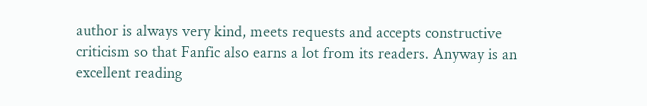author is always very kind, meets requests and accepts constructive criticism so that Fanfic also earns a lot from its readers. Anyway is an excellent reading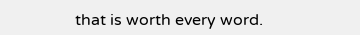that is worth every word.